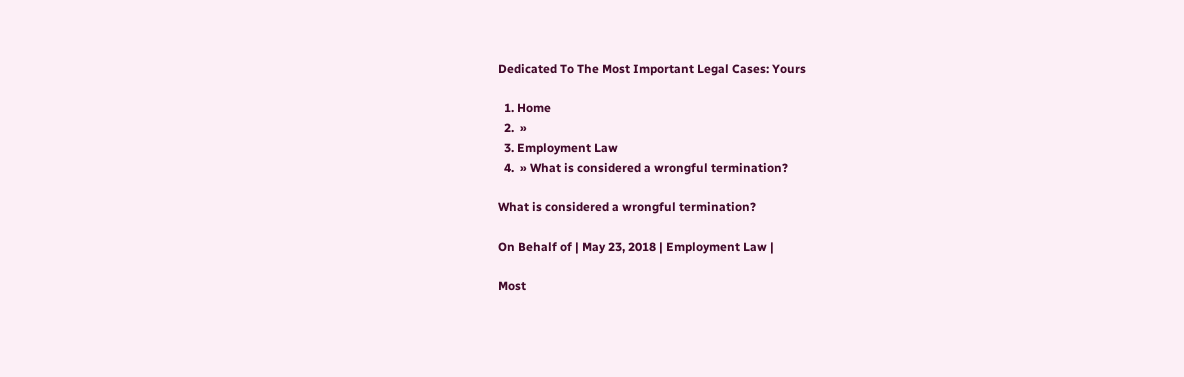Dedicated To The Most Important Legal Cases: Yours

  1. Home
  2.  »
  3. Employment Law
  4.  » What is considered a wrongful termination?

What is considered a wrongful termination?

On Behalf of | May 23, 2018 | Employment Law |

Most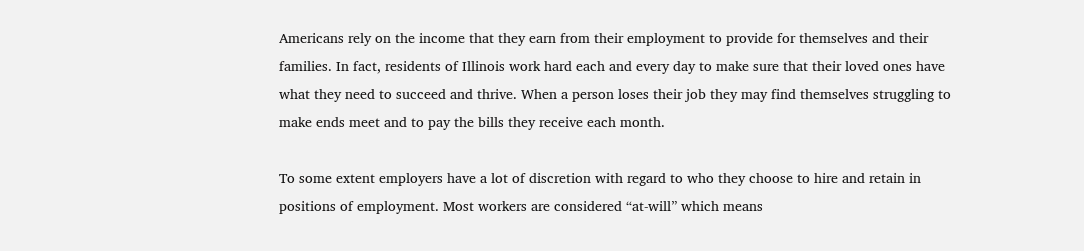Americans rely on the income that they earn from their employment to provide for themselves and their families. In fact, residents of Illinois work hard each and every day to make sure that their loved ones have what they need to succeed and thrive. When a person loses their job they may find themselves struggling to make ends meet and to pay the bills they receive each month.

To some extent employers have a lot of discretion with regard to who they choose to hire and retain in positions of employment. Most workers are considered “at-will” which means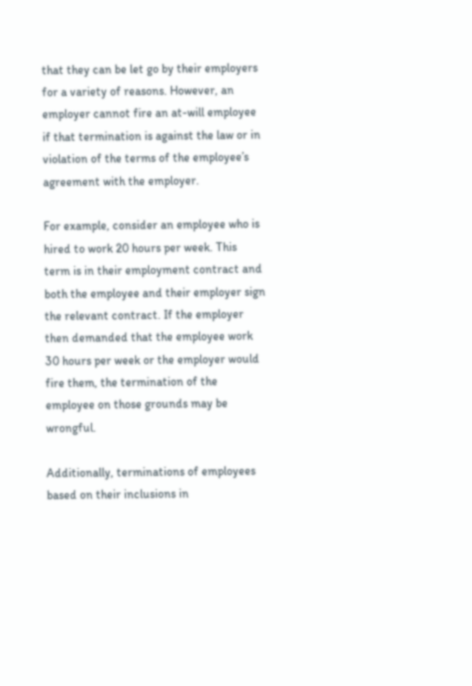that they can be let go by their employers for a variety of reasons. However, an employer cannot fire an at-will employee if that termination is against the law or in violation of the terms of the employee’s agreement with the employer.

For example, consider an employee who is hired to work 20 hours per week. This term is in their employment contract and both the employee and their employer sign the relevant contract. If the employer then demanded that the employee work 30 hours per week or the employer would fire them, the termination of the employee on those grounds may be wrongful.

Additionally, terminations of employees based on their inclusions in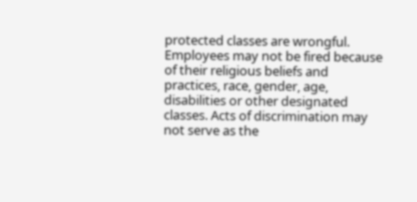protected classes are wrongful. Employees may not be fired because of their religious beliefs and practices, race, gender, age, disabilities or other designated classes. Acts of discrimination may not serve as the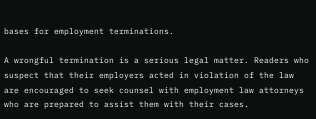bases for employment terminations.

A wrongful termination is a serious legal matter. Readers who suspect that their employers acted in violation of the law are encouraged to seek counsel with employment law attorneys who are prepared to assist them with their cases.